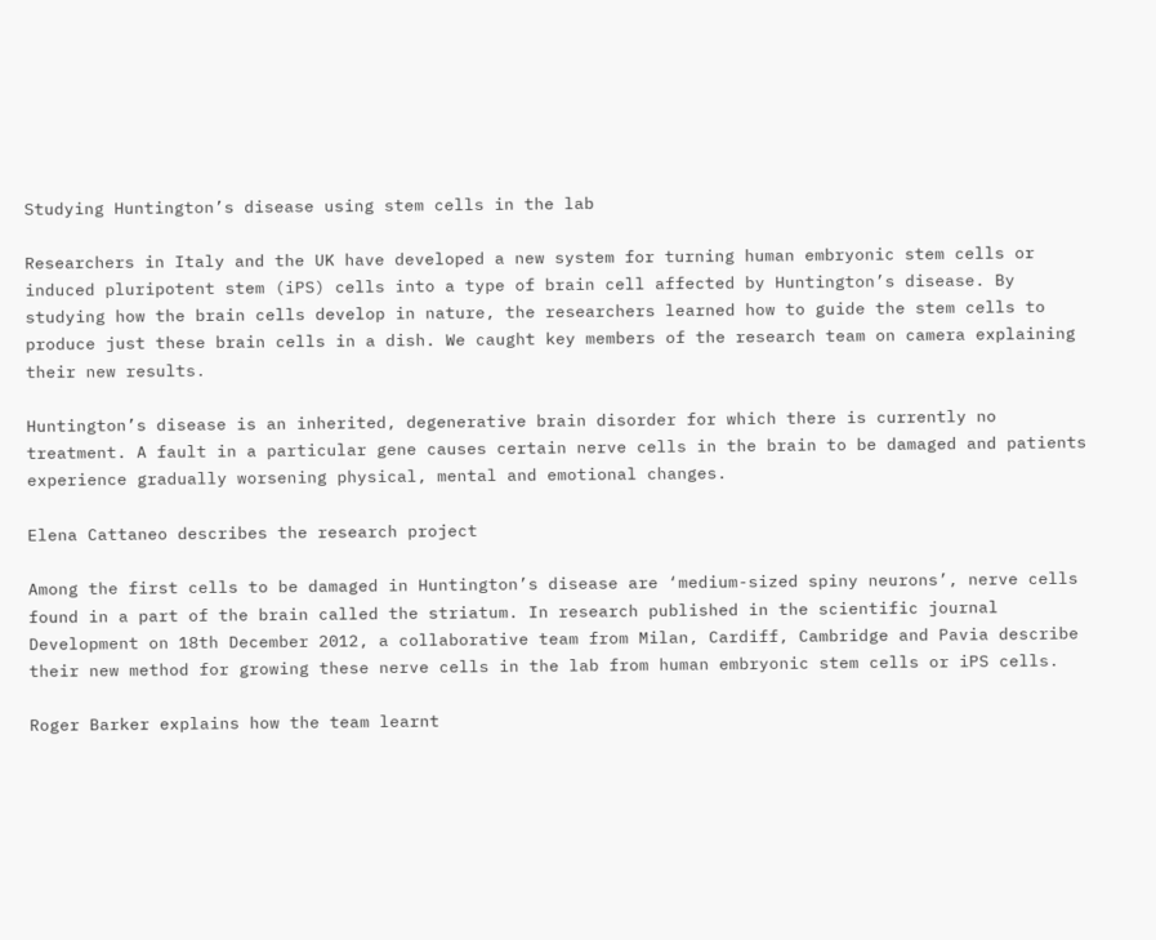Studying Huntington’s disease using stem cells in the lab

Researchers in Italy and the UK have developed a new system for turning human embryonic stem cells or induced pluripotent stem (iPS) cells into a type of brain cell affected by Huntington’s disease. By studying how the brain cells develop in nature, the researchers learned how to guide the stem cells to produce just these brain cells in a dish. We caught key members of the research team on camera explaining their new results.

Huntington’s disease is an inherited, degenerative brain disorder for which there is currently no treatment. A fault in a particular gene causes certain nerve cells in the brain to be damaged and patients experience gradually worsening physical, mental and emotional changes.

Elena Cattaneo describes the research project

Among the first cells to be damaged in Huntington’s disease are ‘medium-sized spiny neurons’, nerve cells found in a part of the brain called the striatum. In research published in the scientific journal Development on 18th December 2012, a collaborative team from Milan, Cardiff, Cambridge and Pavia describe their new method for growing these nerve cells in the lab from human embryonic stem cells or iPS cells.

Roger Barker explains how the team learnt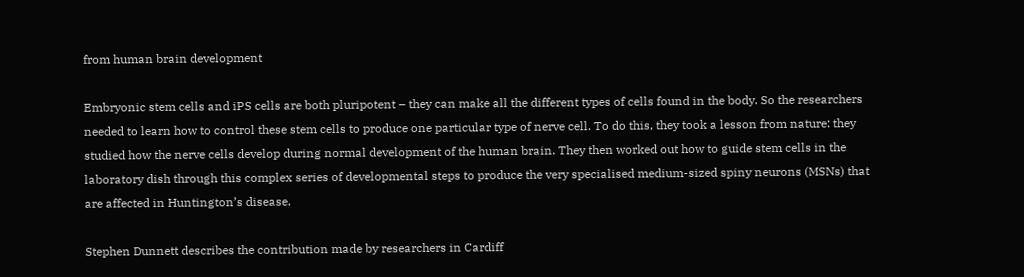from human brain development

Embryonic stem cells and iPS cells are both pluripotent – they can make all the different types of cells found in the body. So the researchers needed to learn how to control these stem cells to produce one particular type of nerve cell. To do this, they took a lesson from nature: they studied how the nerve cells develop during normal development of the human brain. They then worked out how to guide stem cells in the laboratory dish through this complex series of developmental steps to produce the very specialised medium-sized spiny neurons (MSNs) that are affected in Huntington’s disease.

Stephen Dunnett describes the contribution made by researchers in Cardiff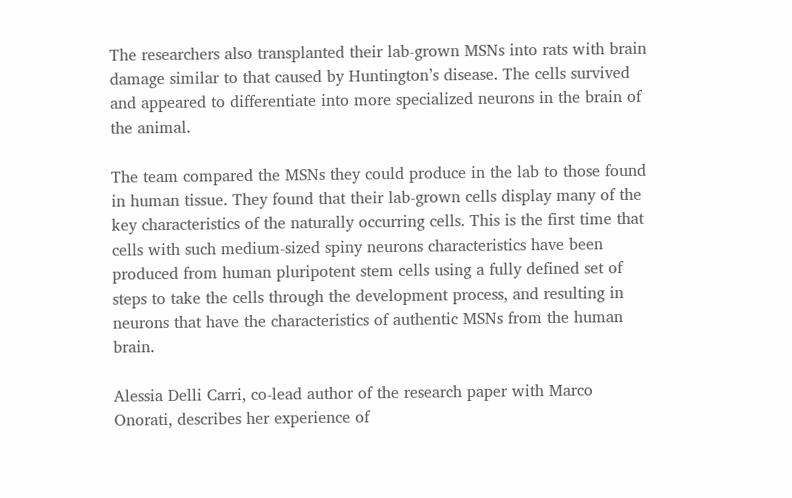The researchers also transplanted their lab-grown MSNs into rats with brain damage similar to that caused by Huntington’s disease. The cells survived and appeared to differentiate into more specialized neurons in the brain of the animal.

The team compared the MSNs they could produce in the lab to those found in human tissue. They found that their lab-grown cells display many of the key characteristics of the naturally occurring cells. This is the first time that cells with such medium-sized spiny neurons characteristics have been produced from human pluripotent stem cells using a fully defined set of steps to take the cells through the development process, and resulting in neurons that have the characteristics of authentic MSNs from the human brain.

Alessia Delli Carri, co-lead author of the research paper with Marco Onorati, describes her experience of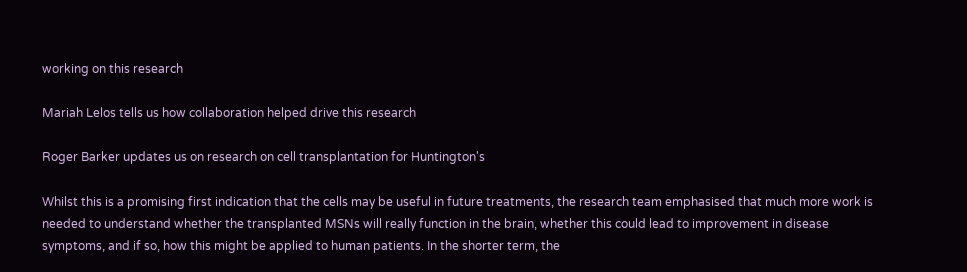working on this research

Mariah Lelos tells us how collaboration helped drive this research

Roger Barker updates us on research on cell transplantation for Huntington's

Whilst this is a promising first indication that the cells may be useful in future treatments, the research team emphasised that much more work is needed to understand whether the transplanted MSNs will really function in the brain, whether this could lead to improvement in disease symptoms, and if so, how this might be applied to human patients. In the shorter term, the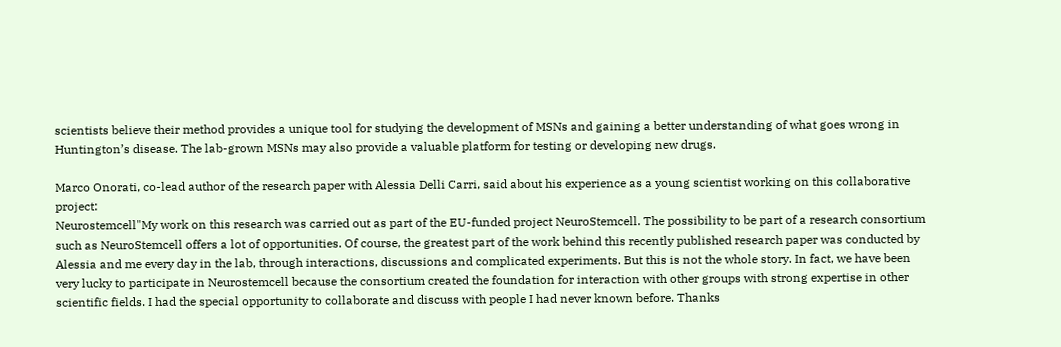scientists believe their method provides a unique tool for studying the development of MSNs and gaining a better understanding of what goes wrong in Huntington’s disease. The lab-grown MSNs may also provide a valuable platform for testing or developing new drugs.

Marco Onorati, co-lead author of the research paper with Alessia Delli Carri, said about his experience as a young scientist working on this collaborative project:
Neurostemcell"My work on this research was carried out as part of the EU-funded project NeuroStemcell. The possibility to be part of a research consortium such as NeuroStemcell offers a lot of opportunities. Of course, the greatest part of the work behind this recently published research paper was conducted by Alessia and me every day in the lab, through interactions, discussions and complicated experiments. But this is not the whole story. In fact, we have been very lucky to participate in Neurostemcell because the consortium created the foundation for interaction with other groups with strong expertise in other scientific fields. I had the special opportunity to collaborate and discuss with people I had never known before. Thanks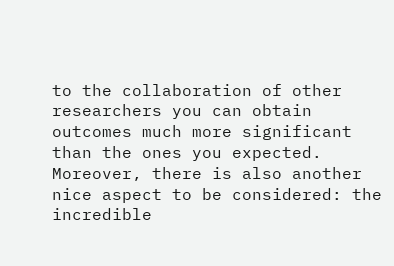to the collaboration of other researchers you can obtain outcomes much more significant than the ones you expected. Moreover, there is also another nice aspect to be considered: the incredible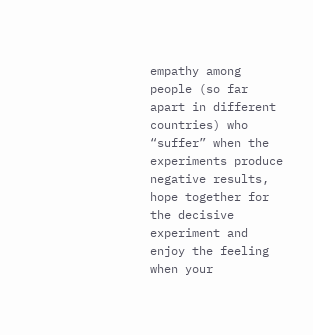empathy among people (so far apart in different countries) who “suffer” when the experiments produce negative results, hope together for the decisive experiment and enjoy the feeling when your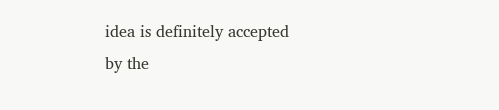idea is definitely accepted by the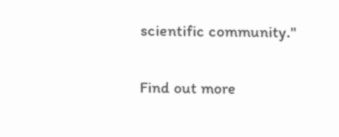scientific community."

Find out more